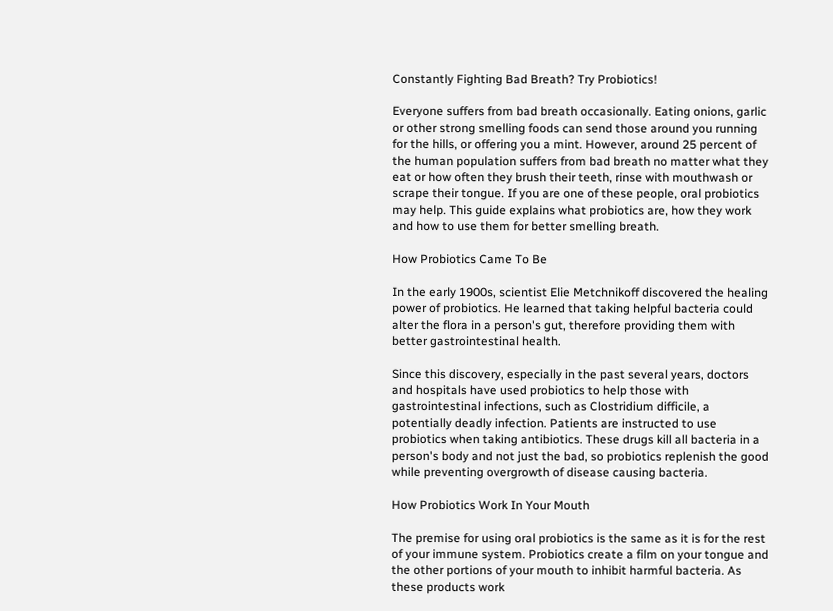Constantly Fighting Bad Breath? Try Probiotics!

Everyone suffers from bad breath occasionally. Eating onions, garlic or other strong smelling foods can send those around you running for the hills, or offering you a mint. However, around 25 percent of the human population suffers from bad breath no matter what they eat or how often they brush their teeth, rinse with mouthwash or scrape their tongue. If you are one of these people, oral probiotics may help. This guide explains what probiotics are, how they work and how to use them for better smelling breath.

How Probiotics Came To Be

In the early 1900s, scientist Elie Metchnikoff discovered the healing power of probiotics. He learned that taking helpful bacteria could alter the flora in a person's gut, therefore providing them with better gastrointestinal health.

Since this discovery, especially in the past several years, doctors and hospitals have used probiotics to help those with gastrointestinal infections, such as Clostridium difficile, a potentially deadly infection. Patients are instructed to use probiotics when taking antibiotics. These drugs kill all bacteria in a person's body and not just the bad, so probiotics replenish the good while preventing overgrowth of disease causing bacteria.

How Probiotics Work In Your Mouth

The premise for using oral probiotics is the same as it is for the rest of your immune system. Probiotics create a film on your tongue and the other portions of your mouth to inhibit harmful bacteria. As these products work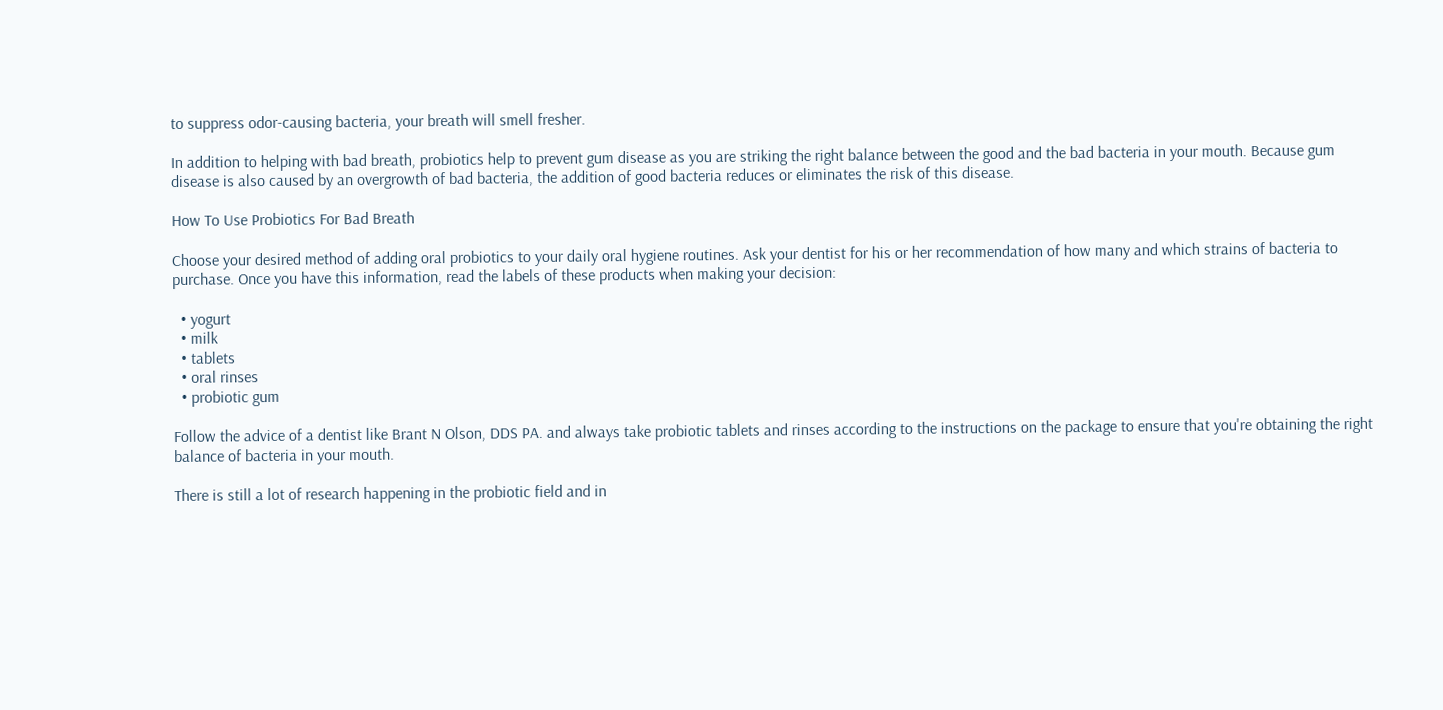to suppress odor-causing bacteria, your breath will smell fresher.

In addition to helping with bad breath, probiotics help to prevent gum disease as you are striking the right balance between the good and the bad bacteria in your mouth. Because gum disease is also caused by an overgrowth of bad bacteria, the addition of good bacteria reduces or eliminates the risk of this disease.

How To Use Probiotics For Bad Breath

Choose your desired method of adding oral probiotics to your daily oral hygiene routines. Ask your dentist for his or her recommendation of how many and which strains of bacteria to purchase. Once you have this information, read the labels of these products when making your decision:

  • yogurt
  • milk
  • tablets
  • oral rinses
  • probiotic gum

Follow the advice of a dentist like Brant N Olson, DDS PA. and always take probiotic tablets and rinses according to the instructions on the package to ensure that you're obtaining the right balance of bacteria in your mouth.

There is still a lot of research happening in the probiotic field and in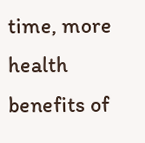time, more health benefits of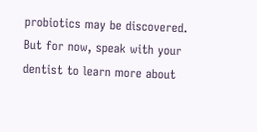probiotics may be discovered. But for now, speak with your dentist to learn more about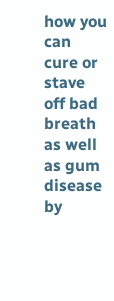how you can cure or stave off bad breath as well as gum disease by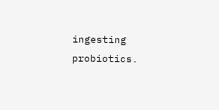ingesting probiotics.